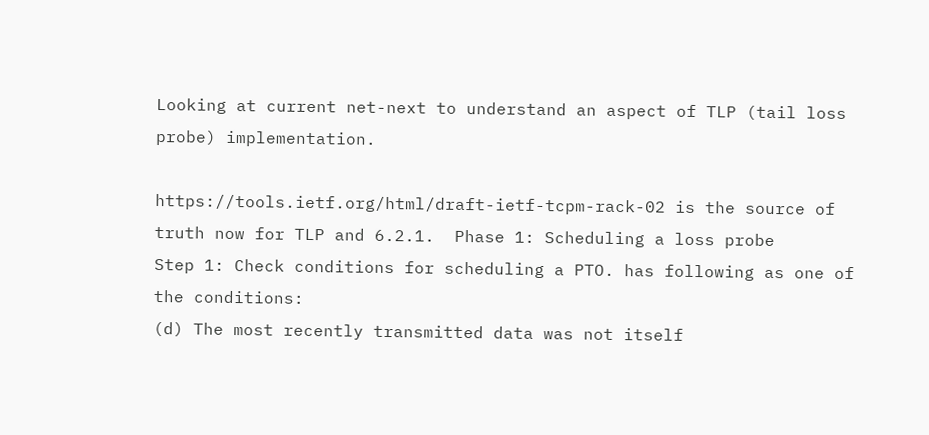Looking at current net-next to understand an aspect of TLP (tail loss
probe) implementation.

https://tools.ietf.org/html/draft-ietf-tcpm-rack-02 is the source of
truth now for TLP and 6.2.1.  Phase 1: Scheduling a loss probe
Step 1: Check conditions for scheduling a PTO. has following as one of
the conditions:
(d) The most recently transmitted data was not itself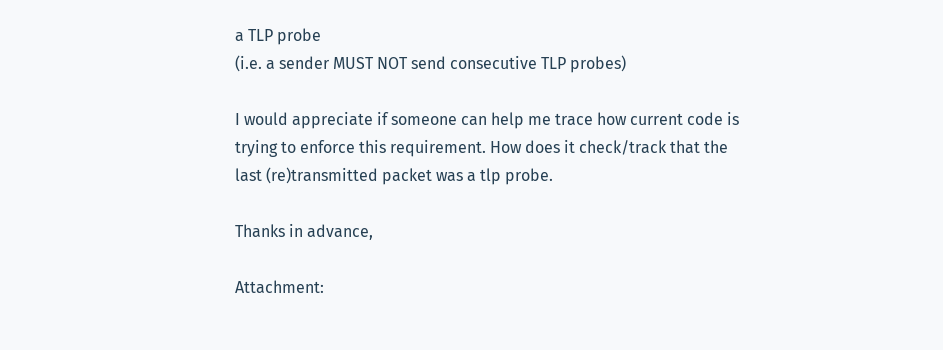a TLP probe
(i.e. a sender MUST NOT send consecutive TLP probes)

I would appreciate if someone can help me trace how current code is
trying to enforce this requirement. How does it check/track that the
last (re)transmitted packet was a tlp probe.

Thanks in advance,

Attachment: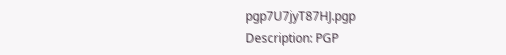pgp7U7jyT87HJ.pgp
Description: PGP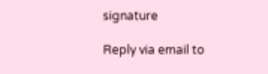signature

Reply via email to